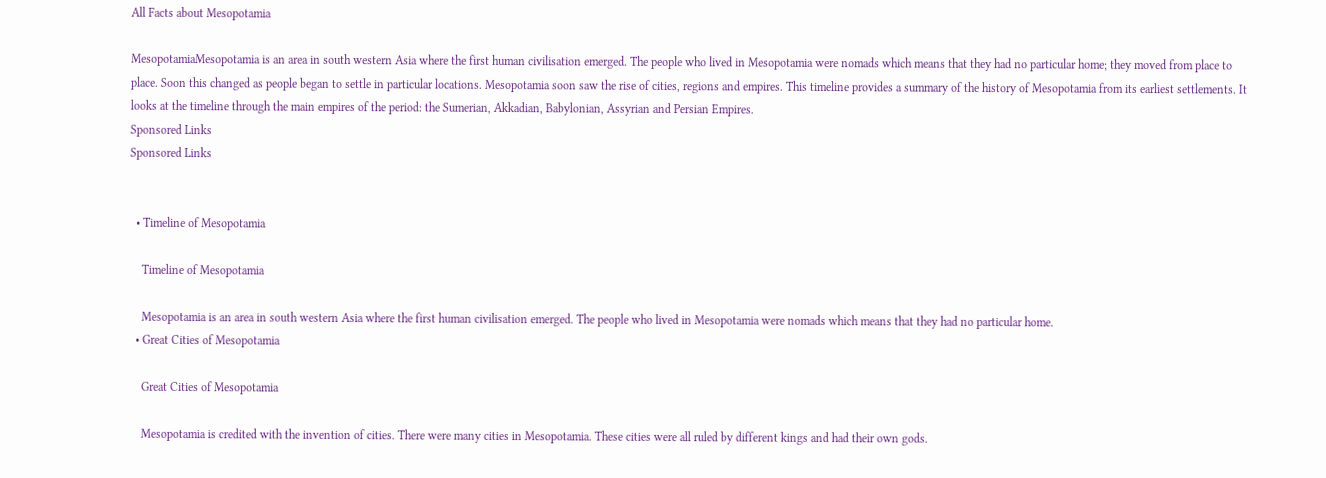All Facts about Mesopotamia

MesopotamiaMesopotamia is an area in south western Asia where the first human civilisation emerged. The people who lived in Mesopotamia were nomads which means that they had no particular home; they moved from place to place. Soon this changed as people began to settle in particular locations. Mesopotamia soon saw the rise of cities, regions and empires. This timeline provides a summary of the history of Mesopotamia from its earliest settlements. It looks at the timeline through the main empires of the period: the Sumerian, Akkadian, Babylonian, Assyrian and Persian Empires.
Sponsored Links
Sponsored Links


  • Timeline of Mesopotamia

    Timeline of Mesopotamia

    Mesopotamia is an area in south western Asia where the first human civilisation emerged. The people who lived in Mesopotamia were nomads which means that they had no particular home.
  • Great Cities of Mesopotamia

    Great Cities of Mesopotamia

    Mesopotamia is credited with the invention of cities. There were many cities in Mesopotamia. These cities were all ruled by different kings and had their own gods.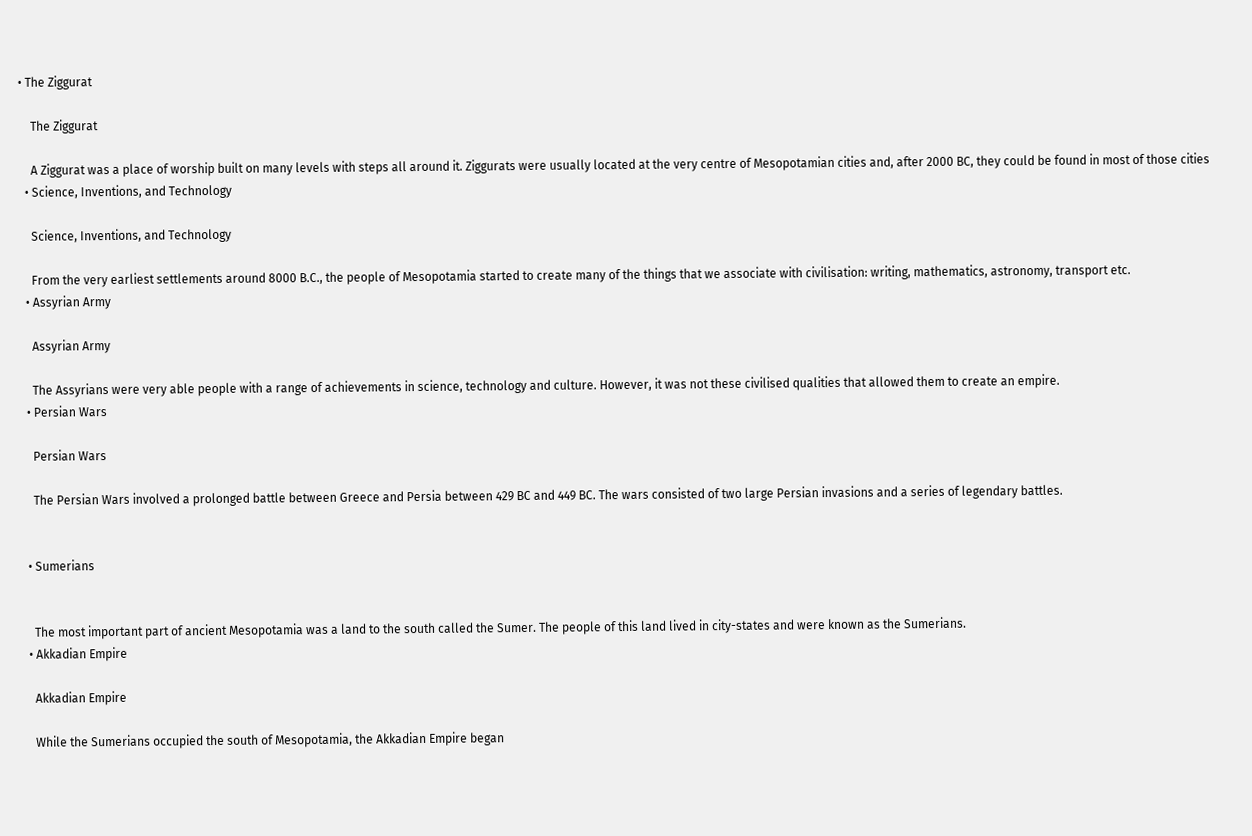• The Ziggurat

    The Ziggurat

    A Ziggurat was a place of worship built on many levels with steps all around it. Ziggurats were usually located at the very centre of Mesopotamian cities and, after 2000 BC, they could be found in most of those cities
  • Science, Inventions, and Technology

    Science, Inventions, and Technology

    From the very earliest settlements around 8000 B.C., the people of Mesopotamia started to create many of the things that we associate with civilisation: writing, mathematics, astronomy, transport etc.
  • Assyrian Army

    Assyrian Army

    The Assyrians were very able people with a range of achievements in science, technology and culture. However, it was not these civilised qualities that allowed them to create an empire.
  • Persian Wars

    Persian Wars

    The Persian Wars involved a prolonged battle between Greece and Persia between 429 BC and 449 BC. The wars consisted of two large Persian invasions and a series of legendary battles.


  • Sumerians


    The most important part of ancient Mesopotamia was a land to the south called the Sumer. The people of this land lived in city-states and were known as the Sumerians.
  • Akkadian Empire

    Akkadian Empire

    While the Sumerians occupied the south of Mesopotamia, the Akkadian Empire began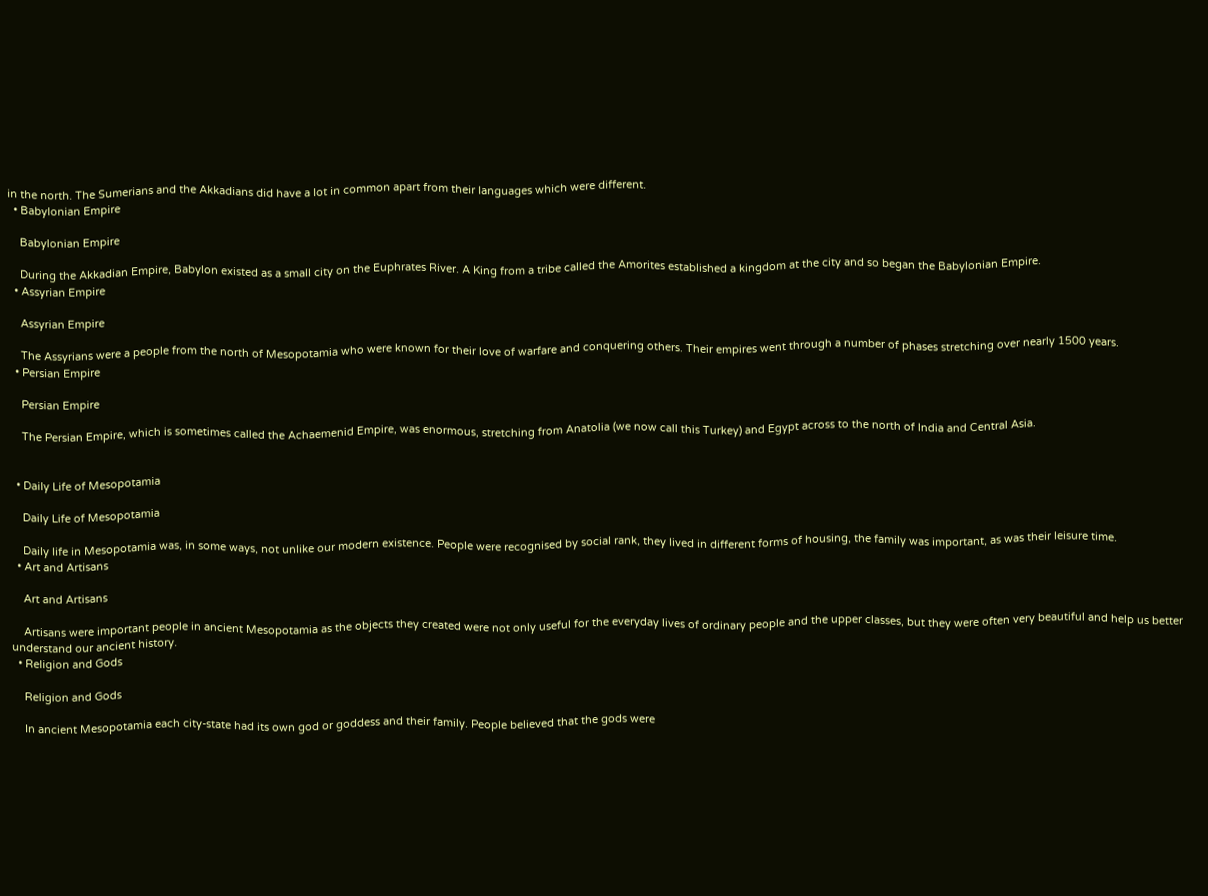in the north. The Sumerians and the Akkadians did have a lot in common apart from their languages which were different.
  • Babylonian Empire

    Babylonian Empire

    During the Akkadian Empire, Babylon existed as a small city on the Euphrates River. A King from a tribe called the Amorites established a kingdom at the city and so began the Babylonian Empire.
  • Assyrian Empire

    Assyrian Empire

    The Assyrians were a people from the north of Mesopotamia who were known for their love of warfare and conquering others. Their empires went through a number of phases stretching over nearly 1500 years.
  • Persian Empire

    Persian Empire

    The Persian Empire, which is sometimes called the Achaemenid Empire, was enormous, stretching from Anatolia (we now call this Turkey) and Egypt across to the north of India and Central Asia.


  • Daily Life of Mesopotamia

    Daily Life of Mesopotamia

    Daily life in Mesopotamia was, in some ways, not unlike our modern existence. People were recognised by social rank, they lived in different forms of housing, the family was important, as was their leisure time.
  • Art and Artisans

    Art and Artisans

    Artisans were important people in ancient Mesopotamia as the objects they created were not only useful for the everyday lives of ordinary people and the upper classes, but they were often very beautiful and help us better understand our ancient history.
  • Religion and Gods

    Religion and Gods

    In ancient Mesopotamia each city-state had its own god or goddess and their family. People believed that the gods were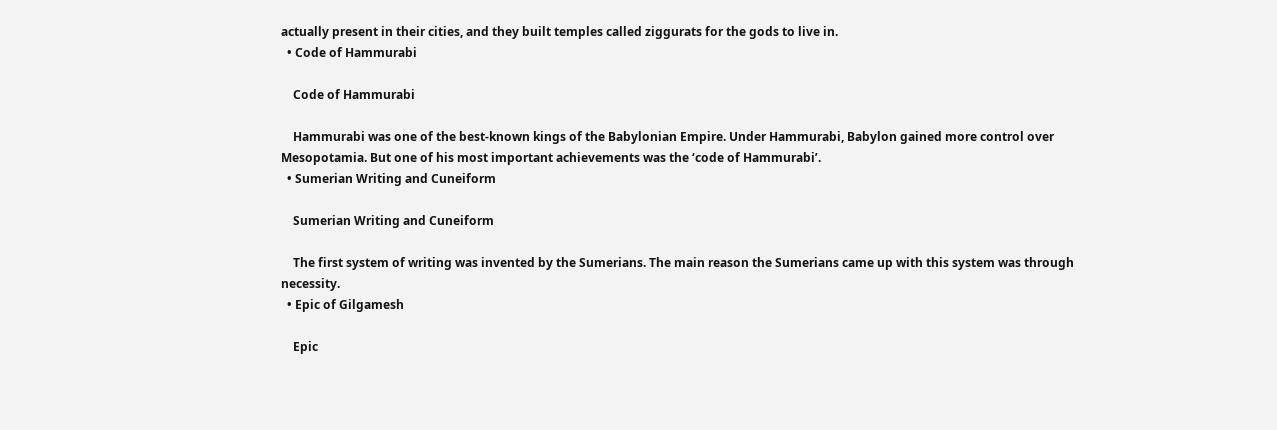actually present in their cities, and they built temples called ziggurats for the gods to live in.
  • Code of Hammurabi

    Code of Hammurabi

    Hammurabi was one of the best-known kings of the Babylonian Empire. Under Hammurabi, Babylon gained more control over Mesopotamia. But one of his most important achievements was the ‘code of Hammurabi’.
  • Sumerian Writing and Cuneiform

    Sumerian Writing and Cuneiform

    The first system of writing was invented by the Sumerians. The main reason the Sumerians came up with this system was through necessity.
  • Epic of Gilgamesh

    Epic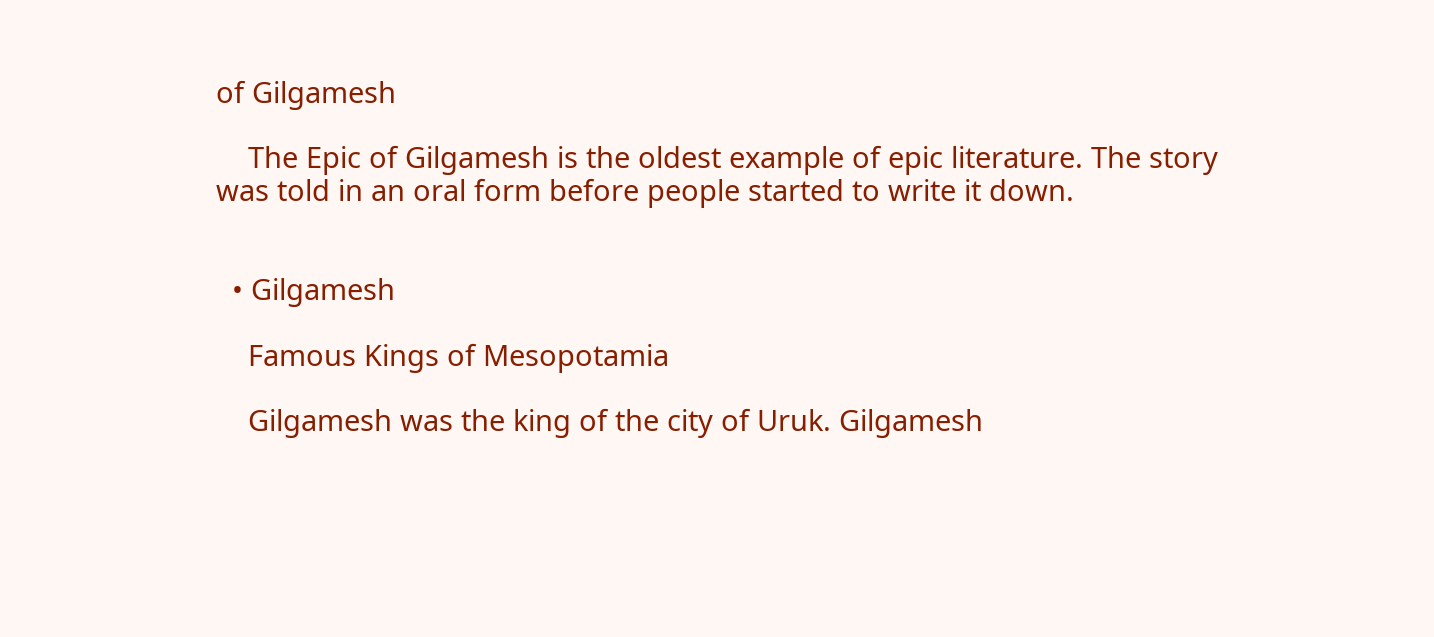of Gilgamesh

    The Epic of Gilgamesh is the oldest example of epic literature. The story was told in an oral form before people started to write it down.


  • Gilgamesh

    Famous Kings of Mesopotamia

    Gilgamesh was the king of the city of Uruk. Gilgamesh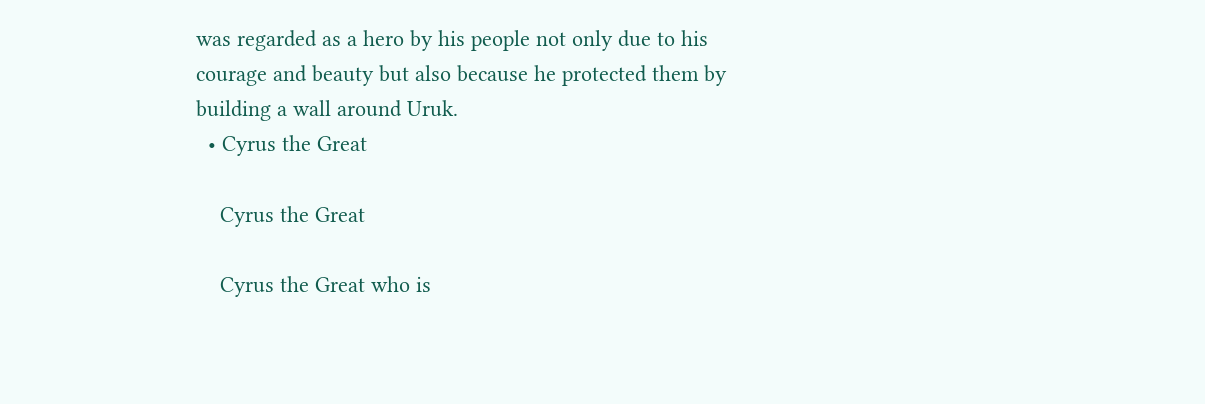was regarded as a hero by his people not only due to his courage and beauty but also because he protected them by building a wall around Uruk.
  • Cyrus the Great

    Cyrus the Great

    Cyrus the Great who is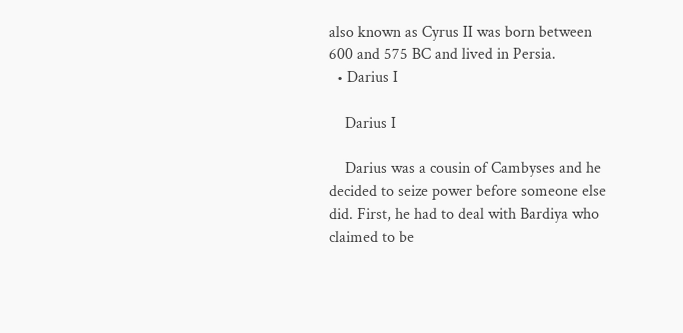also known as Cyrus II was born between 600 and 575 BC and lived in Persia.
  • Darius I

    Darius I

    Darius was a cousin of Cambyses and he decided to seize power before someone else did. First, he had to deal with Bardiya who claimed to be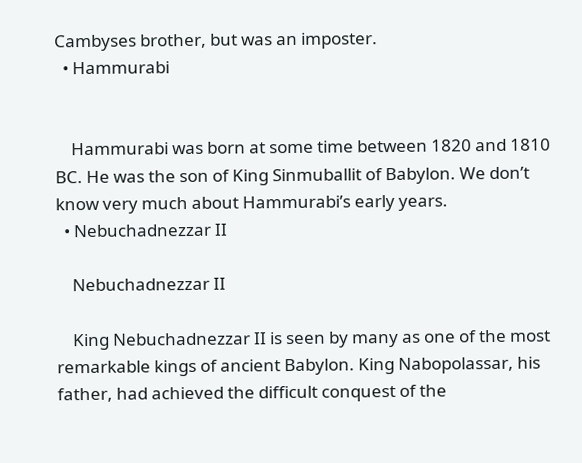Cambyses brother, but was an imposter.
  • Hammurabi


    Hammurabi was born at some time between 1820 and 1810 BC. He was the son of King Sinmuballit of Babylon. We don’t know very much about Hammurabi’s early years.
  • Nebuchadnezzar II

    Nebuchadnezzar II

    King Nebuchadnezzar II is seen by many as one of the most remarkable kings of ancient Babylon. King Nabopolassar, his father, had achieved the difficult conquest of the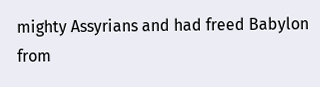mighty Assyrians and had freed Babylon from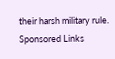their harsh military rule.
Sponsored Links